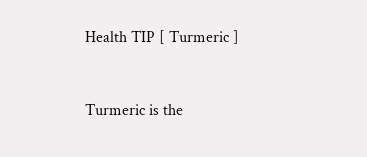Health TIP [ Turmeric ]


Turmeric is the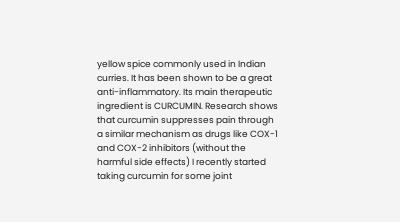yellow spice commonly used in Indian curries. It has been shown to be a great anti-inflammatory. Its main therapeutic ingredient is CURCUMIN. Research shows that curcumin suppresses pain through a similar mechanism as drugs like COX-1 and COX-2 inhibitors (without the harmful side effects) I recently started taking curcumin for some joint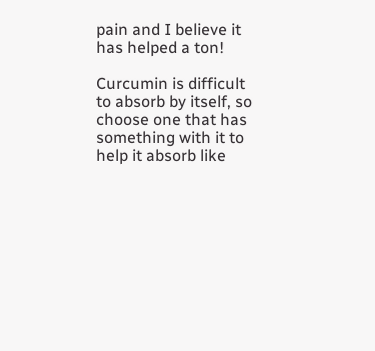pain and I believe it has helped a ton!

Curcumin is difficult to absorb by itself, so choose one that has something with it to help it absorb like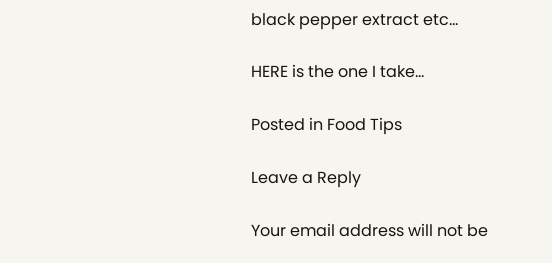black pepper extract etc...

HERE is the one I take...

Posted in Food Tips

Leave a Reply

Your email address will not be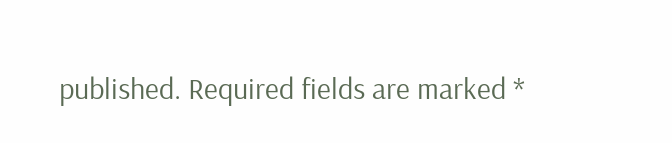published. Required fields are marked *